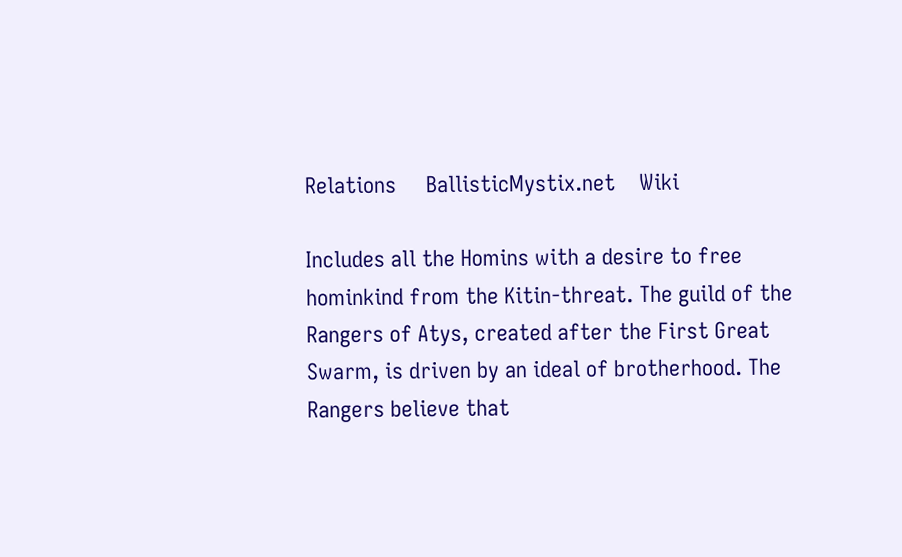Relations     BallisticMystix.net    Wiki

Includes all the Homins with a desire to free hominkind from the Kitin-threat. The guild of the Rangers of Atys, created after the First Great Swarm, is driven by an ideal of brotherhood. The Rangers believe that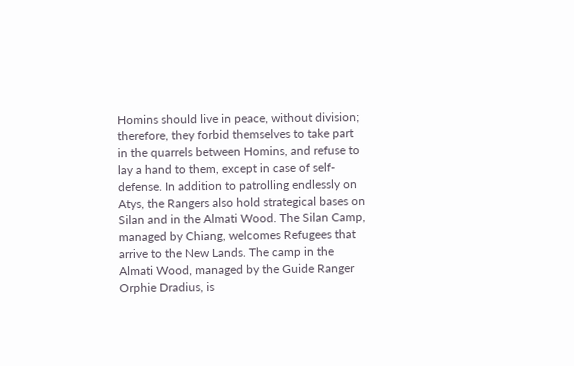Homins should live in peace, without division; therefore, they forbid themselves to take part in the quarrels between Homins, and refuse to lay a hand to them, except in case of self-defense. In addition to patrolling endlessly on Atys, the Rangers also hold strategical bases on Silan and in the Almati Wood. The Silan Camp, managed by Chiang, welcomes Refugees that arrive to the New Lands. The camp in the Almati Wood, managed by the Guide Ranger Orphie Dradius, is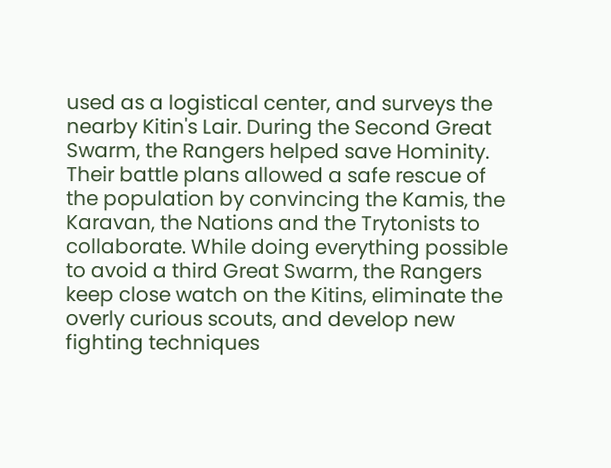used as a logistical center, and surveys the nearby Kitin's Lair. During the Second Great Swarm, the Rangers helped save Hominity. Their battle plans allowed a safe rescue of the population by convincing the Kamis, the Karavan, the Nations and the Trytonists to collaborate. While doing everything possible to avoid a third Great Swarm, the Rangers keep close watch on the Kitins, eliminate the overly curious scouts, and develop new fighting techniques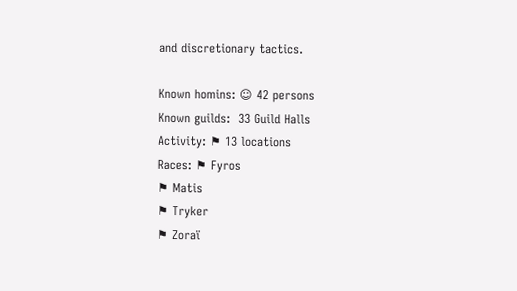and discretionary tactics.

Known homins: ☺ 42 persons
Known guilds:  33 Guild Halls
Activity: ⚑ 13 locations
Races: ⚑ Fyros
⚑ Matis
⚑ Tryker
⚑ Zoraï